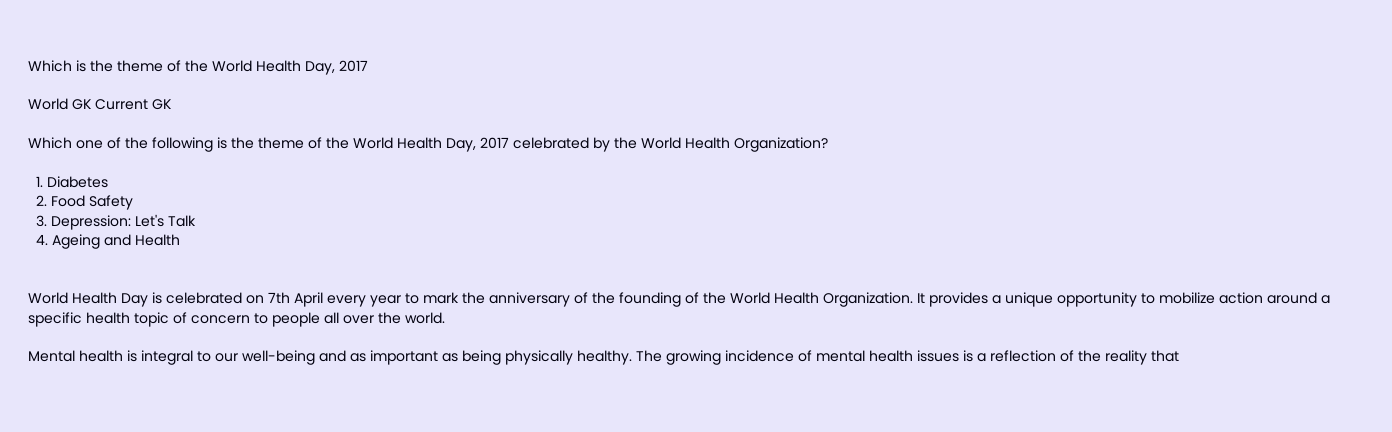Which is the theme of the World Health Day, 2017

World GK Current GK

Which one of the following is the theme of the World Health Day, 2017 celebrated by the World Health Organization?

  1. Diabetes
  2. Food Safety
  3. Depression: Let's Talk
  4. Ageing and Health


World Health Day is celebrated on 7th April every year to mark the anniversary of the founding of the World Health Organization. It provides a unique opportunity to mobilize action around a specific health topic of concern to people all over the world.

Mental health is integral to our well-being and as important as being physically healthy. The growing incidence of mental health issues is a reflection of the reality that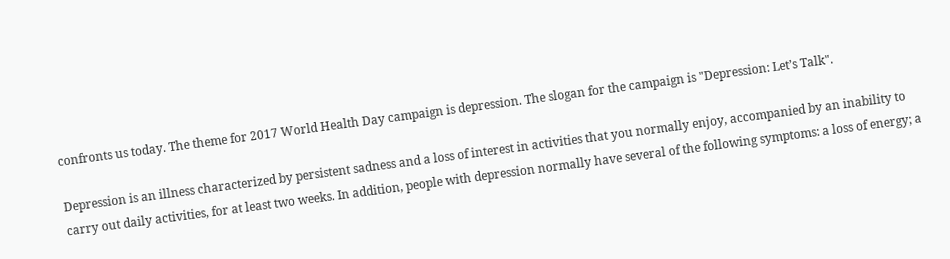confronts us today. The theme for 2017 World Health Day campaign is depression. The slogan for the campaign is "Depression: Let’s Talk".

Depression is an illness characterized by persistent sadness and a loss of interest in activities that you normally enjoy, accompanied by an inability to carry out daily activities, for at least two weeks. In addition, people with depression normally have several of the following symptoms: a loss of energy; a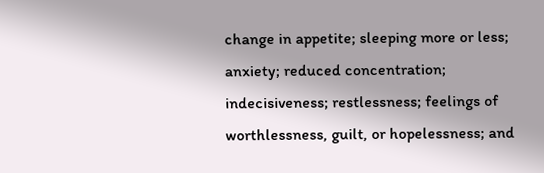change in appetite; sleeping more or less; anxiety; reduced concentration; indecisiveness; restlessness; feelings of worthlessness, guilt, or hopelessness; and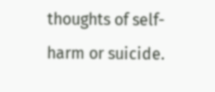thoughts of self-harm or suicide.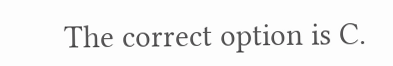The correct option is C.